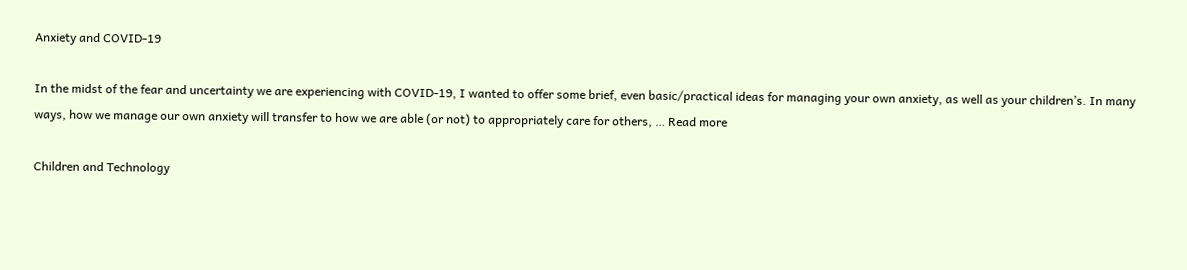Anxiety and COVID-19

In the midst of the fear and uncertainty we are experiencing with COVID-19, I wanted to offer some brief, even basic/practical ideas for managing your own anxiety, as well as your children’s. In many ways, how we manage our own anxiety will transfer to how we are able (or not) to appropriately care for others, … Read more

Children and Technology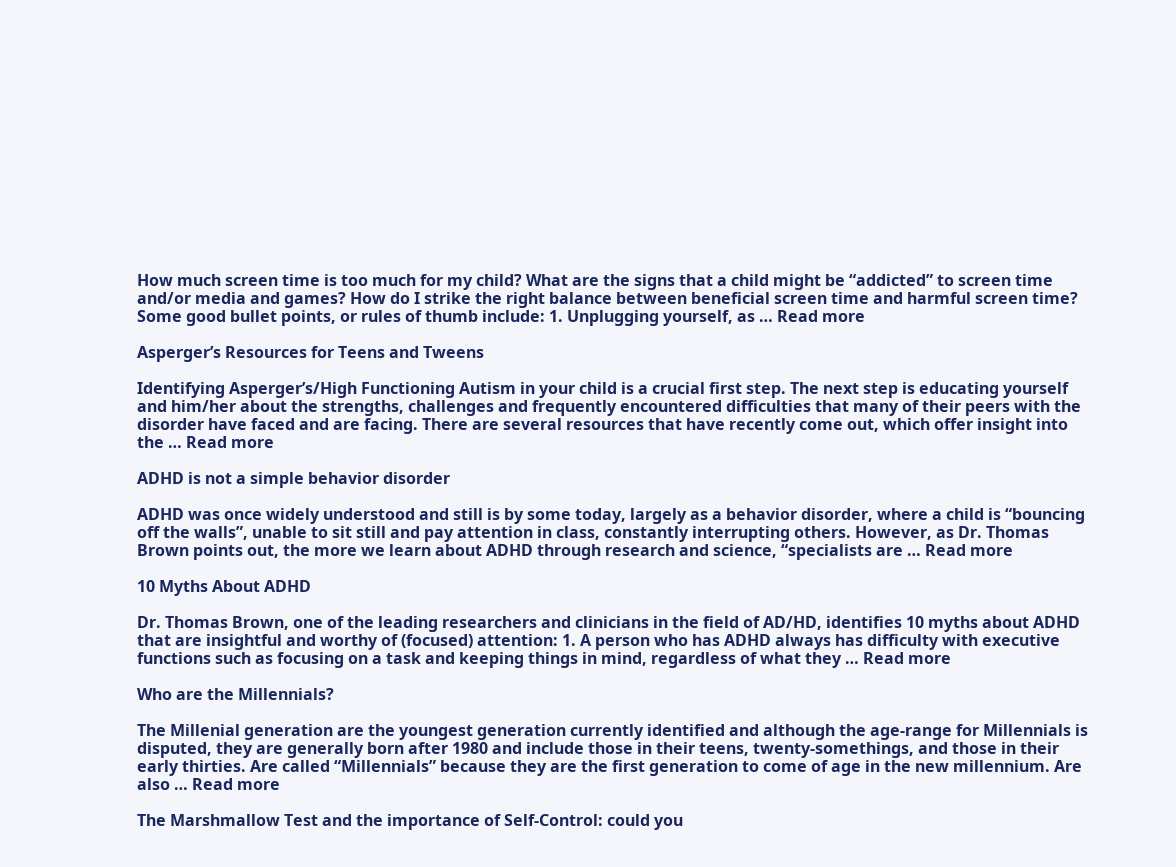How much screen time is too much for my child? What are the signs that a child might be “addicted” to screen time and/or media and games? How do I strike the right balance between beneficial screen time and harmful screen time? Some good bullet points, or rules of thumb include: 1. Unplugging yourself, as … Read more

Asperger’s Resources for Teens and Tweens

Identifying Asperger’s/High Functioning Autism in your child is a crucial first step. The next step is educating yourself and him/her about the strengths, challenges and frequently encountered difficulties that many of their peers with the disorder have faced and are facing. There are several resources that have recently come out, which offer insight into the … Read more

ADHD is not a simple behavior disorder

ADHD was once widely understood and still is by some today, largely as a behavior disorder, where a child is “bouncing off the walls”, unable to sit still and pay attention in class, constantly interrupting others. However, as Dr. Thomas Brown points out, the more we learn about ADHD through research and science, “specialists are … Read more

10 Myths About ADHD

Dr. Thomas Brown, one of the leading researchers and clinicians in the field of AD/HD, identifies 10 myths about ADHD that are insightful and worthy of (focused) attention: 1. A person who has ADHD always has difficulty with executive functions such as focusing on a task and keeping things in mind, regardless of what they … Read more

Who are the Millennials?

The Millenial generation are the youngest generation currently identified and although the age-range for Millennials is disputed, they are generally born after 1980 and include those in their teens, twenty-somethings, and those in their early thirties. Are called “Millennials” because they are the first generation to come of age in the new millennium. Are also … Read more

The Marshmallow Test and the importance of Self-Control: could you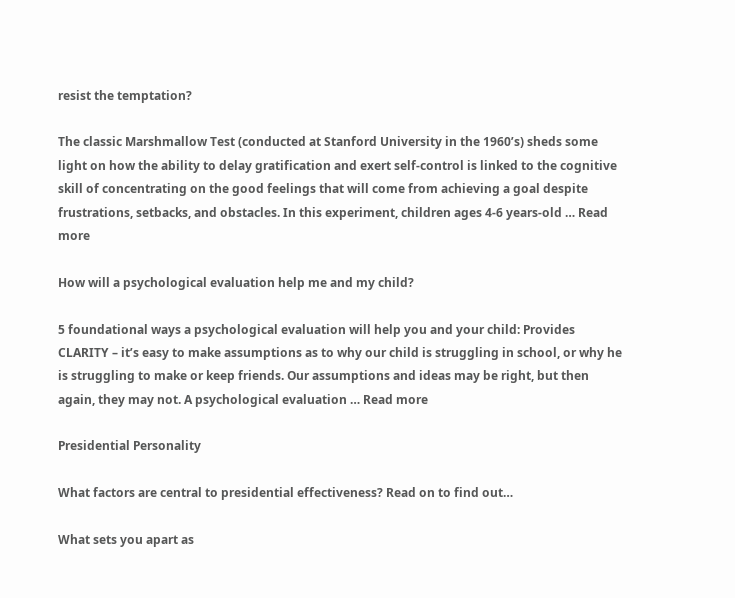resist the temptation?

The classic Marshmallow Test (conducted at Stanford University in the 1960’s) sheds some light on how the ability to delay gratification and exert self-control is linked to the cognitive skill of concentrating on the good feelings that will come from achieving a goal despite frustrations, setbacks, and obstacles. In this experiment, children ages 4-6 years-old … Read more

How will a psychological evaluation help me and my child?

5 foundational ways a psychological evaluation will help you and your child: Provides CLARITY – it’s easy to make assumptions as to why our child is struggling in school, or why he is struggling to make or keep friends. Our assumptions and ideas may be right, but then again, they may not. A psychological evaluation … Read more

Presidential Personality

What factors are central to presidential effectiveness? Read on to find out…

What sets you apart as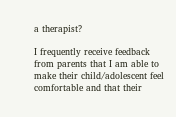a therapist?

I frequently receive feedback from parents that I am able to make their child/adolescent feel comfortable and that their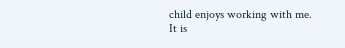child enjoys working with me. It is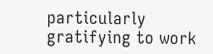particularly gratifying to work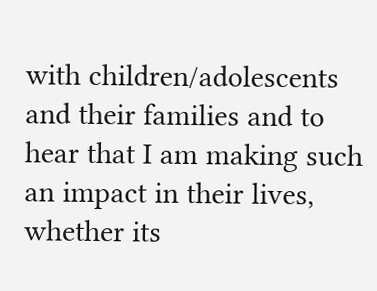with children/adolescents and their families and to hear that I am making such an impact in their lives, whether its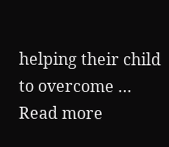helping their child to overcome … Read more